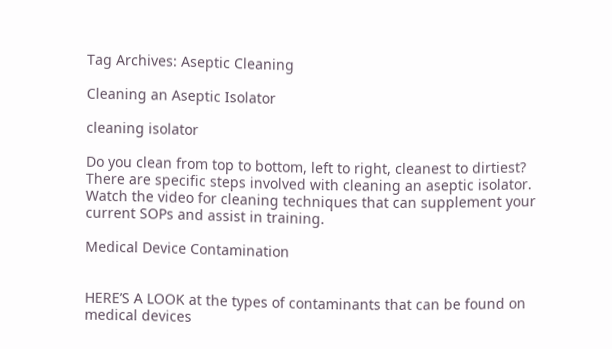Tag Archives: Aseptic Cleaning

Cleaning an Aseptic Isolator

cleaning isolator

Do you clean from top to bottom, left to right, cleanest to dirtiest? There are specific steps involved with cleaning an aseptic isolator. Watch the video for cleaning techniques that can supplement your current SOPs and assist in training.

Medical Device Contamination


HERE’S A LOOK at the types of contaminants that can be found on medical devices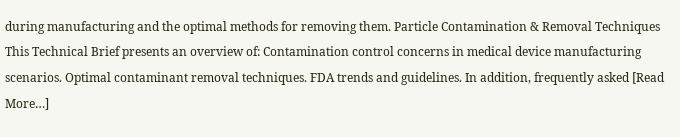during manufacturing and the optimal methods for removing them. Particle Contamination & Removal Techniques This Technical Brief presents an overview of: Contamination control concerns in medical device manufacturing scenarios. Optimal contaminant removal techniques. FDA trends and guidelines. In addition, frequently asked [Read More…]